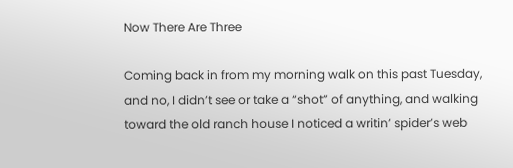Now There Are Three

Coming back in from my morning walk on this past Tuesday, and no, I didn’t see or take a “shot” of anything, and walking toward the old ranch house I noticed a writin’ spider’s web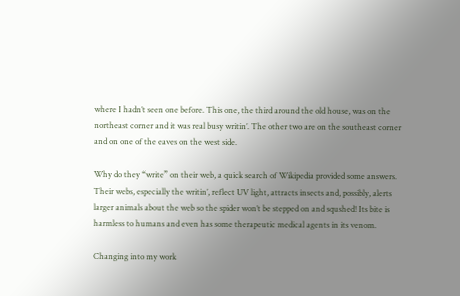where I hadn’t seen one before. This one, the third around the old house, was on the northeast corner and it was real busy writin’. The other two are on the southeast corner and on one of the eaves on the west side.

Why do they “write” on their web, a quick search of Wikipedia provided some answers. Their webs, especially the writin’, reflect UV light, attracts insects and, possibly, alerts larger animals about the web so the spider won’t be stepped on and squshed! Its bite is harmless to humans and even has some therapeutic medical agents in its venom.

Changing into my work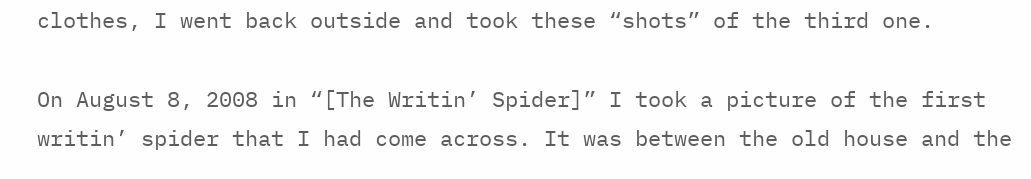clothes, I went back outside and took these “shots” of the third one.

On August 8, 2008 in “[The Writin’ Spider]” I took a picture of the first writin’ spider that I had come across. It was between the old house and the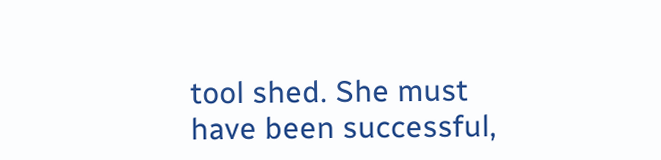tool shed. She must have been successful,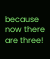because now there are three!